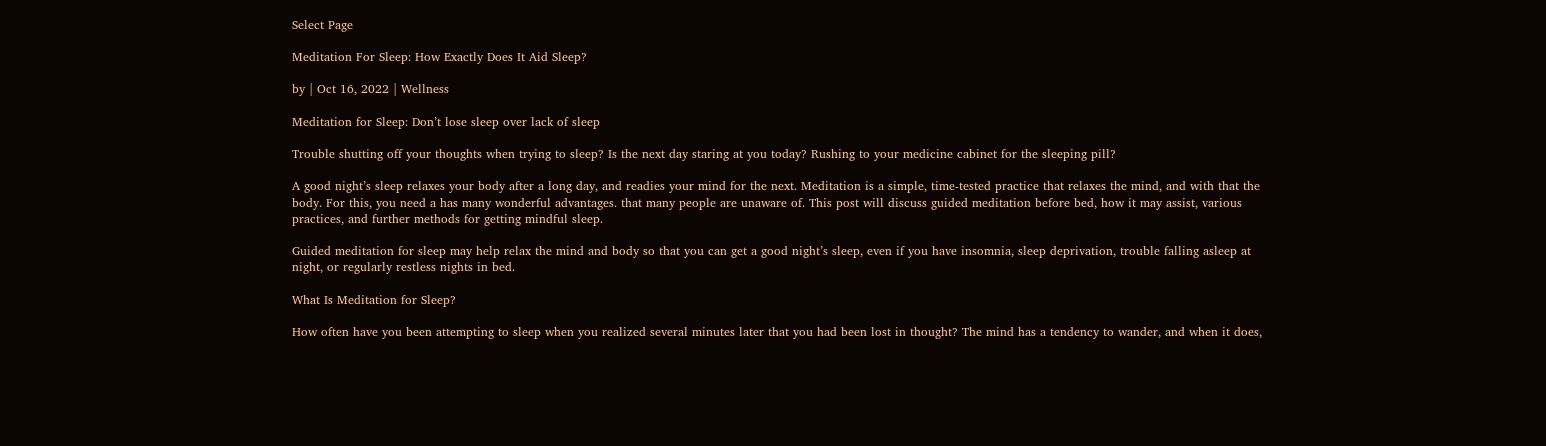Select Page

Meditation For Sleep: How Exactly Does It Aid Sleep?

by | Oct 16, 2022 | Wellness

Meditation for Sleep: Don’t lose sleep over lack of sleep

Trouble shutting off your thoughts when trying to sleep? Is the next day staring at you today? Rushing to your medicine cabinet for the sleeping pill?

A good night’s sleep relaxes your body after a long day, and readies your mind for the next. Meditation is a simple, time-tested practice that relaxes the mind, and with that the body. For this, you need a has many wonderful advantages. that many people are unaware of. This post will discuss guided meditation before bed, how it may assist, various practices, and further methods for getting mindful sleep.

Guided meditation for sleep may help relax the mind and body so that you can get a good night’s sleep, even if you have insomnia, sleep deprivation, trouble falling asleep at night, or regularly restless nights in bed.

What Is Meditation for Sleep?

How often have you been attempting to sleep when you realized several minutes later that you had been lost in thought? The mind has a tendency to wander, and when it does,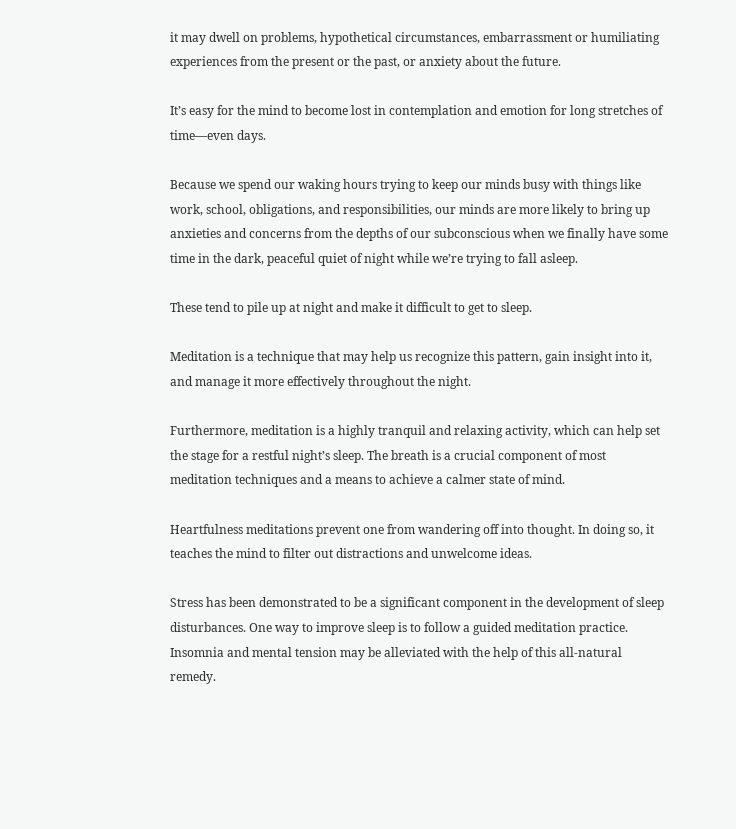it may dwell on problems, hypothetical circumstances, embarrassment or humiliating experiences from the present or the past, or anxiety about the future.

It’s easy for the mind to become lost in contemplation and emotion for long stretches of time—even days.

Because we spend our waking hours trying to keep our minds busy with things like work, school, obligations, and responsibilities, our minds are more likely to bring up anxieties and concerns from the depths of our subconscious when we finally have some time in the dark, peaceful quiet of night while we’re trying to fall asleep.

These tend to pile up at night and make it difficult to get to sleep.

Meditation is a technique that may help us recognize this pattern, gain insight into it, and manage it more effectively throughout the night.

Furthermore, meditation is a highly tranquil and relaxing activity, which can help set the stage for a restful night’s sleep. The breath is a crucial component of most meditation techniques and a means to achieve a calmer state of mind.

Heartfulness meditations prevent one from wandering off into thought. In doing so, it teaches the mind to filter out distractions and unwelcome ideas.

Stress has been demonstrated to be a significant component in the development of sleep disturbances. One way to improve sleep is to follow a guided meditation practice. Insomnia and mental tension may be alleviated with the help of this all-natural remedy.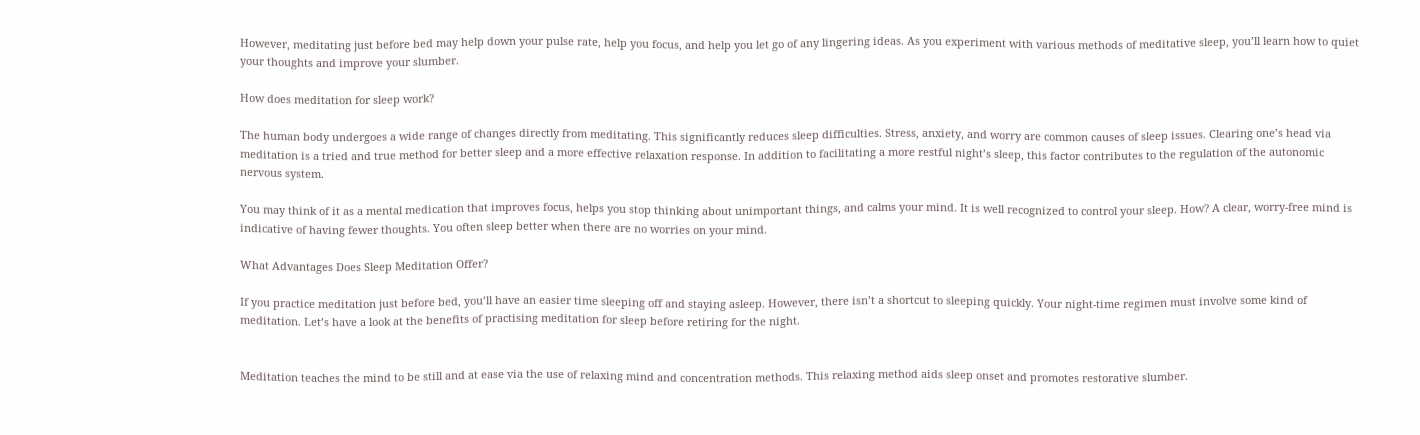However, meditating just before bed may help down your pulse rate, help you focus, and help you let go of any lingering ideas. As you experiment with various methods of meditative sleep, you’ll learn how to quiet your thoughts and improve your slumber.

How does meditation for sleep work?

The human body undergoes a wide range of changes directly from meditating. This significantly reduces sleep difficulties. Stress, anxiety, and worry are common causes of sleep issues. Clearing one’s head via meditation is a tried and true method for better sleep and a more effective relaxation response. In addition to facilitating a more restful night’s sleep, this factor contributes to the regulation of the autonomic nervous system.

You may think of it as a mental medication that improves focus, helps you stop thinking about unimportant things, and calms your mind. It is well recognized to control your sleep. How? A clear, worry-free mind is indicative of having fewer thoughts. You often sleep better when there are no worries on your mind.

What Advantages Does Sleep Meditation Offer?

If you practice meditation just before bed, you’ll have an easier time sleeping off and staying asleep. However, there isn’t a shortcut to sleeping quickly. Your night-time regimen must involve some kind of meditation. Let’s have a look at the benefits of practising meditation for sleep before retiring for the night.


Meditation teaches the mind to be still and at ease via the use of relaxing mind and concentration methods. This relaxing method aids sleep onset and promotes restorative slumber.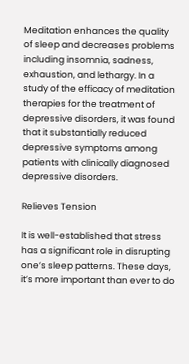Meditation enhances the quality of sleep and decreases problems including insomnia, sadness, exhaustion, and lethargy. In a study of the efficacy of meditation therapies for the treatment of depressive disorders, it was found that it substantially reduced depressive symptoms among patients with clinically diagnosed depressive disorders.

Relieves Tension

It is well-established that stress has a significant role in disrupting one’s sleep patterns. These days, it’s more important than ever to do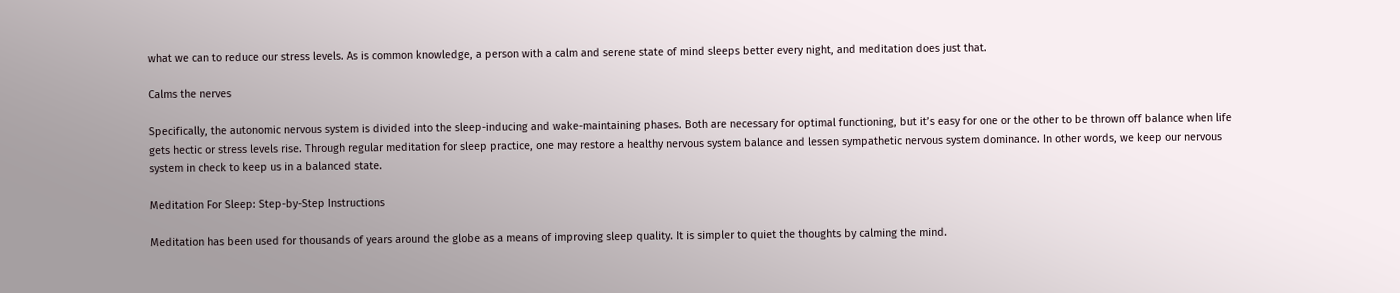what we can to reduce our stress levels. As is common knowledge, a person with a calm and serene state of mind sleeps better every night, and meditation does just that.

Calms the nerves

Specifically, the autonomic nervous system is divided into the sleep-inducing and wake-maintaining phases. Both are necessary for optimal functioning, but it’s easy for one or the other to be thrown off balance when life gets hectic or stress levels rise. Through regular meditation for sleep practice, one may restore a healthy nervous system balance and lessen sympathetic nervous system dominance. In other words, we keep our nervous system in check to keep us in a balanced state.

Meditation For Sleep: Step-by-Step Instructions

Meditation has been used for thousands of years around the globe as a means of improving sleep quality. It is simpler to quiet the thoughts by calming the mind.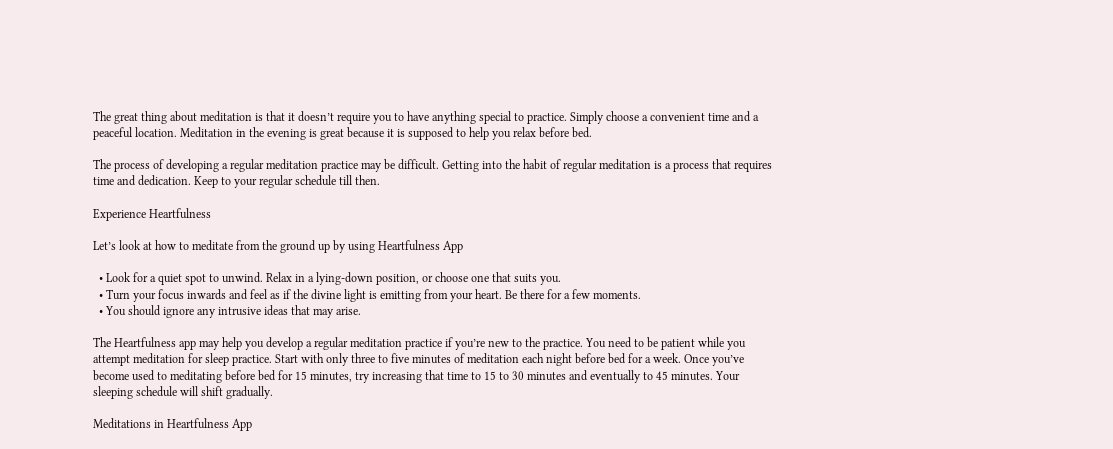The great thing about meditation is that it doesn’t require you to have anything special to practice. Simply choose a convenient time and a peaceful location. Meditation in the evening is great because it is supposed to help you relax before bed.

The process of developing a regular meditation practice may be difficult. Getting into the habit of regular meditation is a process that requires time and dedication. Keep to your regular schedule till then.

Experience Heartfulness

Let’s look at how to meditate from the ground up by using Heartfulness App

  • Look for a quiet spot to unwind. Relax in a lying-down position, or choose one that suits you.
  • Turn your focus inwards and feel as if the divine light is emitting from your heart. Be there for a few moments.
  • You should ignore any intrusive ideas that may arise.

The Heartfulness app may help you develop a regular meditation practice if you’re new to the practice. You need to be patient while you attempt meditation for sleep practice. Start with only three to five minutes of meditation each night before bed for a week. Once you’ve become used to meditating before bed for 15 minutes, try increasing that time to 15 to 30 minutes and eventually to 45 minutes. Your sleeping schedule will shift gradually.

Meditations in Heartfulness App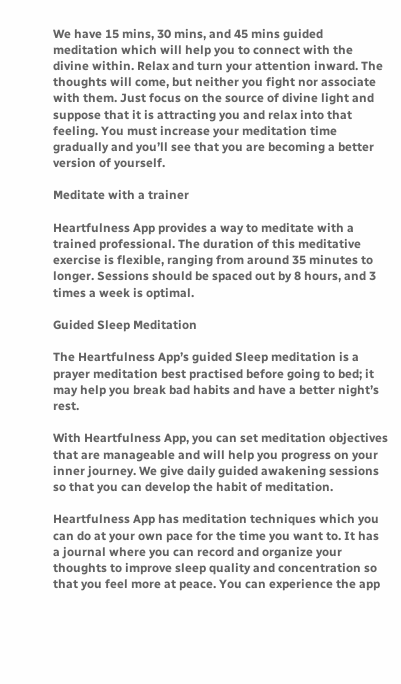We have 15 mins, 30 mins, and 45 mins guided meditation which will help you to connect with the divine within. Relax and turn your attention inward. The thoughts will come, but neither you fight nor associate with them. Just focus on the source of divine light and suppose that it is attracting you and relax into that feeling. You must increase your meditation time gradually and you’ll see that you are becoming a better version of yourself.

Meditate with a trainer

Heartfulness App provides a way to meditate with a trained professional. The duration of this meditative exercise is flexible, ranging from around 35 minutes to longer. Sessions should be spaced out by 8 hours, and 3 times a week is optimal.

Guided Sleep Meditation

The Heartfulness App’s guided Sleep meditation is a prayer meditation best practised before going to bed; it may help you break bad habits and have a better night’s rest.

With Heartfulness App, you can set meditation objectives that are manageable and will help you progress on your inner journey. We give daily guided awakening sessions so that you can develop the habit of meditation.

Heartfulness App has meditation techniques which you can do at your own pace for the time you want to. It has a journal where you can record and organize your thoughts to improve sleep quality and concentration so that you feel more at peace. You can experience the app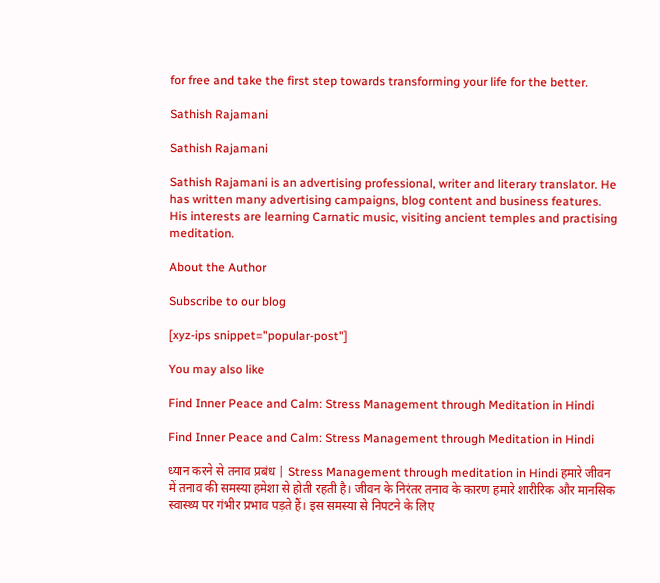for free and take the first step towards transforming your life for the better.

Sathish Rajamani

Sathish Rajamani

Sathish Rajamani is an advertising professional, writer and literary translator. He has written many advertising campaigns, blog content and business features. His interests are learning Carnatic music, visiting ancient temples and practising meditation.

About the Author

Subscribe to our blog

[xyz-ips snippet="popular-post"]

You may also like

Find Inner Peace and Calm: Stress Management through Meditation in Hindi

Find Inner Peace and Calm: Stress Management through Meditation in Hindi

ध्यान करने से तनाव प्रबंध | Stress Management through meditation in Hindi हमारे जीवन में तनाव की समस्या हमेशा से होती रहती है। जीवन के निरंतर तनाव के कारण हमारे शारीरिक और मानसिक स्वास्थ्य पर गंभीर प्रभाव पड़ते हैं। इस समस्या से निपटने के लिए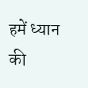हमें ध्यान की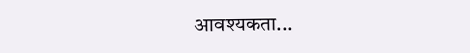आवश्यकता...